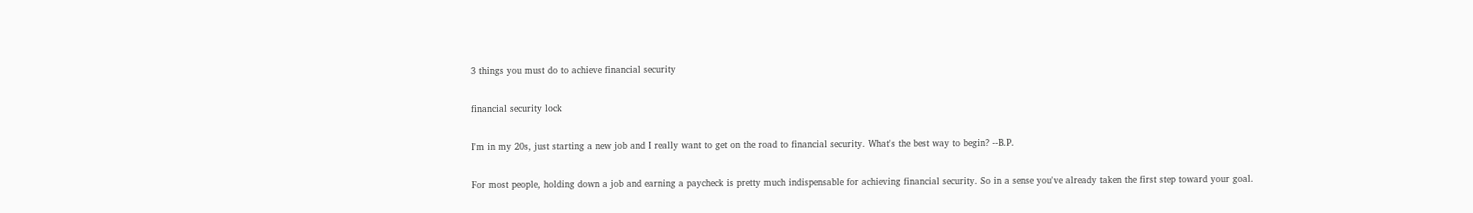3 things you must do to achieve financial security

financial security lock

I'm in my 20s, just starting a new job and I really want to get on the road to financial security. What's the best way to begin? --B.P.

For most people, holding down a job and earning a paycheck is pretty much indispensable for achieving financial security. So in a sense you've already taken the first step toward your goal.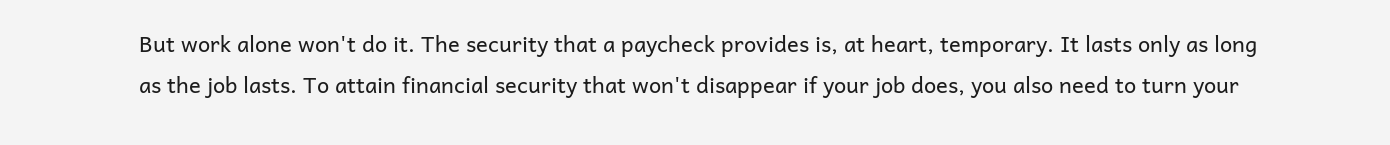But work alone won't do it. The security that a paycheck provides is, at heart, temporary. It lasts only as long as the job lasts. To attain financial security that won't disappear if your job does, you also need to turn your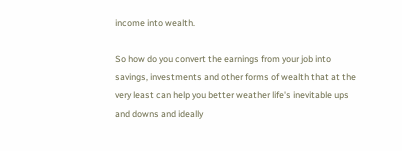income into wealth.

So how do you convert the earnings from your job into savings, investments and other forms of wealth that at the very least can help you better weather life's inevitable ups and downs and ideally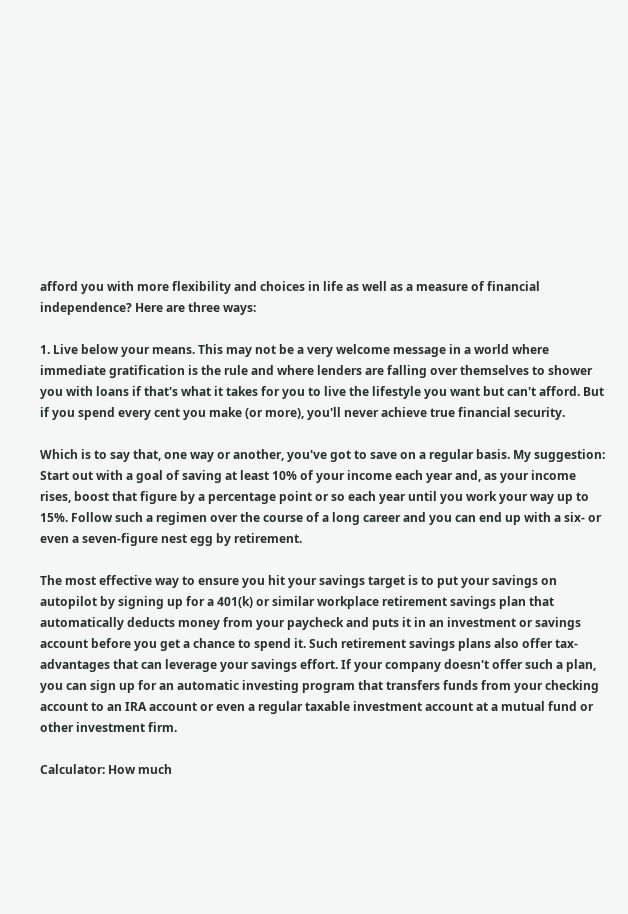afford you with more flexibility and choices in life as well as a measure of financial independence? Here are three ways:

1. Live below your means. This may not be a very welcome message in a world where immediate gratification is the rule and where lenders are falling over themselves to shower you with loans if that's what it takes for you to live the lifestyle you want but can't afford. But if you spend every cent you make (or more), you'll never achieve true financial security.

Which is to say that, one way or another, you've got to save on a regular basis. My suggestion: Start out with a goal of saving at least 10% of your income each year and, as your income rises, boost that figure by a percentage point or so each year until you work your way up to 15%. Follow such a regimen over the course of a long career and you can end up with a six- or even a seven-figure nest egg by retirement.

The most effective way to ensure you hit your savings target is to put your savings on autopilot by signing up for a 401(k) or similar workplace retirement savings plan that automatically deducts money from your paycheck and puts it in an investment or savings account before you get a chance to spend it. Such retirement savings plans also offer tax-advantages that can leverage your savings effort. If your company doesn't offer such a plan, you can sign up for an automatic investing program that transfers funds from your checking account to an IRA account or even a regular taxable investment account at a mutual fund or other investment firm.

Calculator: How much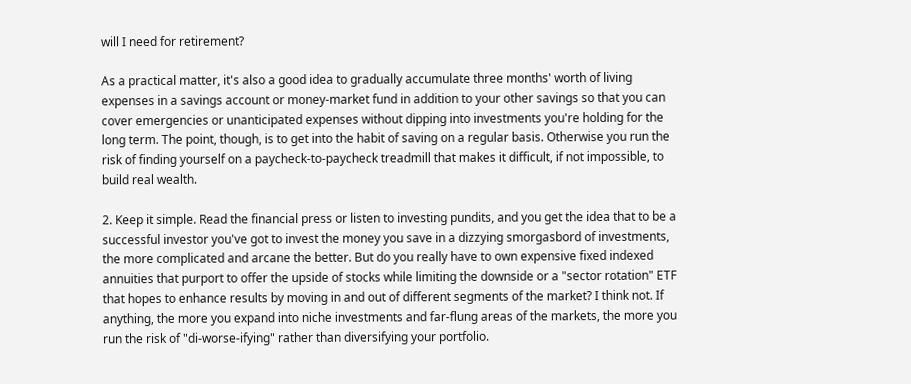will I need for retirement?

As a practical matter, it's also a good idea to gradually accumulate three months' worth of living expenses in a savings account or money-market fund in addition to your other savings so that you can cover emergencies or unanticipated expenses without dipping into investments you're holding for the long term. The point, though, is to get into the habit of saving on a regular basis. Otherwise you run the risk of finding yourself on a paycheck-to-paycheck treadmill that makes it difficult, if not impossible, to build real wealth.

2. Keep it simple. Read the financial press or listen to investing pundits, and you get the idea that to be a successful investor you've got to invest the money you save in a dizzying smorgasbord of investments, the more complicated and arcane the better. But do you really have to own expensive fixed indexed annuities that purport to offer the upside of stocks while limiting the downside or a "sector rotation" ETF that hopes to enhance results by moving in and out of different segments of the market? I think not. If anything, the more you expand into niche investments and far-flung areas of the markets, the more you run the risk of "di-worse-ifying" rather than diversifying your portfolio.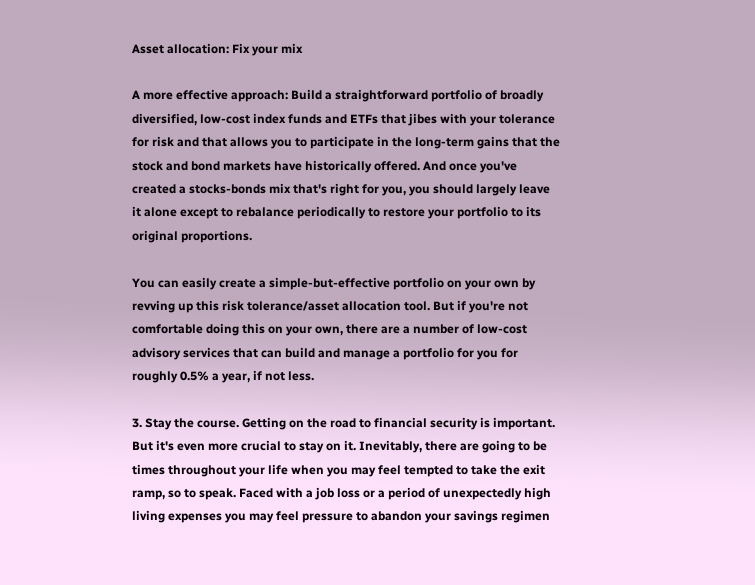Asset allocation: Fix your mix

A more effective approach: Build a straightforward portfolio of broadly diversified, low-cost index funds and ETFs that jibes with your tolerance for risk and that allows you to participate in the long-term gains that the stock and bond markets have historically offered. And once you've created a stocks-bonds mix that's right for you, you should largely leave it alone except to rebalance periodically to restore your portfolio to its original proportions.

You can easily create a simple-but-effective portfolio on your own by revving up this risk tolerance/asset allocation tool. But if you're not comfortable doing this on your own, there are a number of low-cost advisory services that can build and manage a portfolio for you for roughly 0.5% a year, if not less.

3. Stay the course. Getting on the road to financial security is important. But it's even more crucial to stay on it. Inevitably, there are going to be times throughout your life when you may feel tempted to take the exit ramp, so to speak. Faced with a job loss or a period of unexpectedly high living expenses you may feel pressure to abandon your savings regimen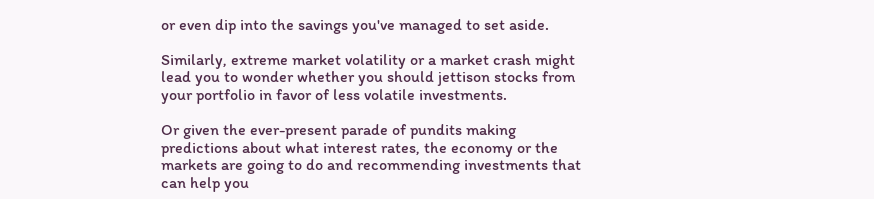or even dip into the savings you've managed to set aside.

Similarly, extreme market volatility or a market crash might lead you to wonder whether you should jettison stocks from your portfolio in favor of less volatile investments.

Or given the ever-present parade of pundits making predictions about what interest rates, the economy or the markets are going to do and recommending investments that can help you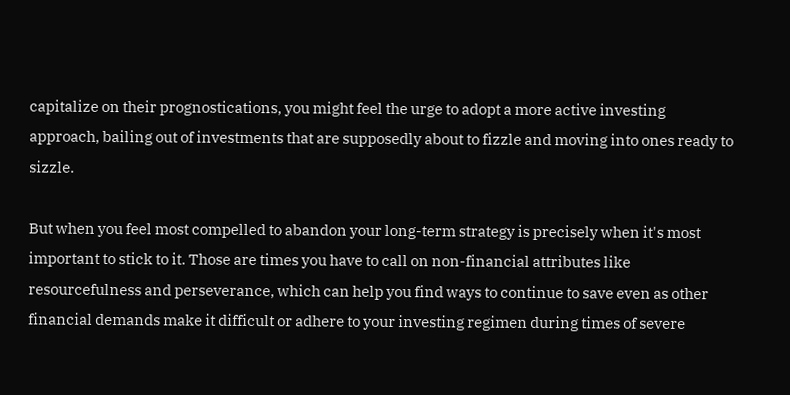capitalize on their prognostications, you might feel the urge to adopt a more active investing approach, bailing out of investments that are supposedly about to fizzle and moving into ones ready to sizzle.

But when you feel most compelled to abandon your long-term strategy is precisely when it's most important to stick to it. Those are times you have to call on non-financial attributes like resourcefulness and perseverance, which can help you find ways to continue to save even as other financial demands make it difficult or adhere to your investing regimen during times of severe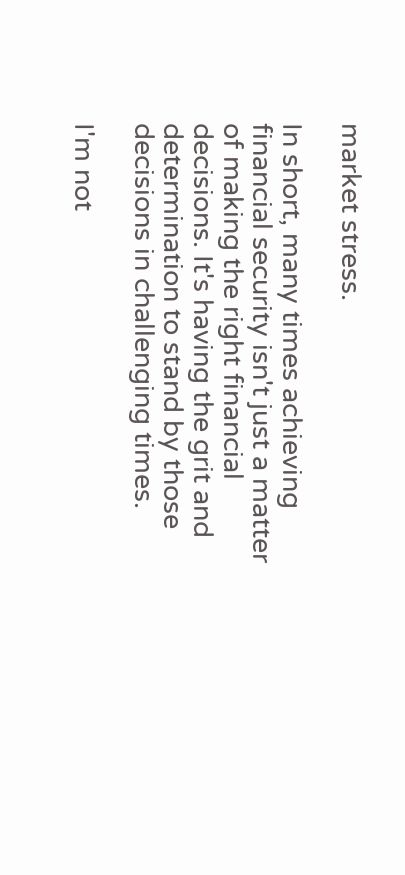market stress.

In short, many times achieving financial security isn't just a matter of making the right financial decisions. It's having the grit and determination to stand by those decisions in challenging times.

I'm not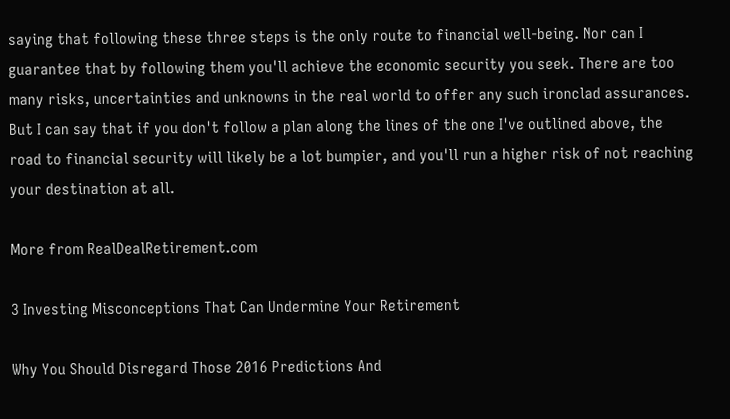saying that following these three steps is the only route to financial well-being. Nor can I guarantee that by following them you'll achieve the economic security you seek. There are too many risks, uncertainties and unknowns in the real world to offer any such ironclad assurances. But I can say that if you don't follow a plan along the lines of the one I've outlined above, the road to financial security will likely be a lot bumpier, and you'll run a higher risk of not reaching your destination at all.

More from RealDealRetirement.com

3 Investing Misconceptions That Can Undermine Your Retirement

Why You Should Disregard Those 2016 Predictions And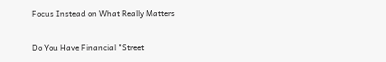Focus Instead on What Really Matters

Do You Have Financial "Street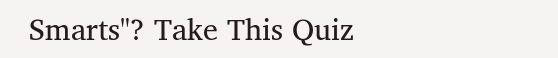Smarts"? Take This Quiz